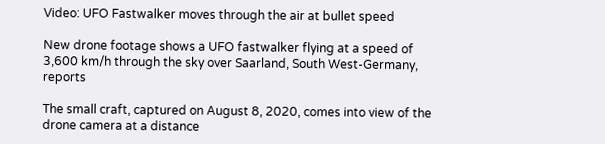Video: UFO Fastwalker moves through the air at bullet speed

New drone footage shows a UFO fastwalker flying at a speed of 3,600 km/h through the sky over Saarland, South West-Germany, reports

The small craft, captured on August 8, 2020, comes into view of the drone camera at a distance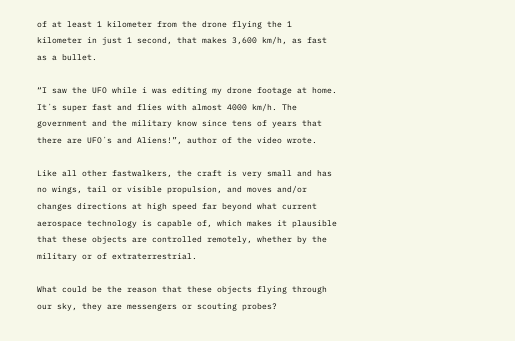of at least 1 kilometer from the drone flying the 1 kilometer in just 1 second, that makes 3,600 km/h, as fast as a bullet.

“I saw the UFO while i was editing my drone footage at home. It´s super fast and flies with almost 4000 km/h. The government and the military know since tens of years that there are UFO´s and Aliens!”, author of the video wrote.

Like all other fastwalkers, the craft is very small and has no wings, tail or visible propulsion, and moves and/or changes directions at high speed far beyond what current aerospace technology is capable of, which makes it plausible that these objects are controlled remotely, whether by the military or of extraterrestrial.

What could be the reason that these objects flying through our sky, they are messengers or scouting probes?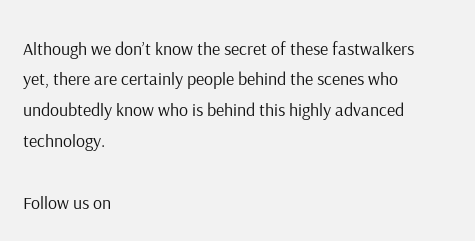Although we don’t know the secret of these fastwalkers yet, there are certainly people behind the scenes who undoubtedly know who is behind this highly advanced technology.

Follow us on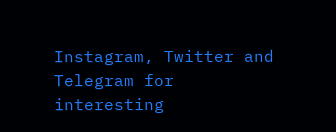Instagram, Twitter and Telegram for interesting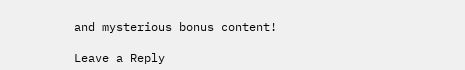and mysterious bonus content!

Leave a Reply